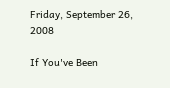Friday, September 26, 2008

If You've Been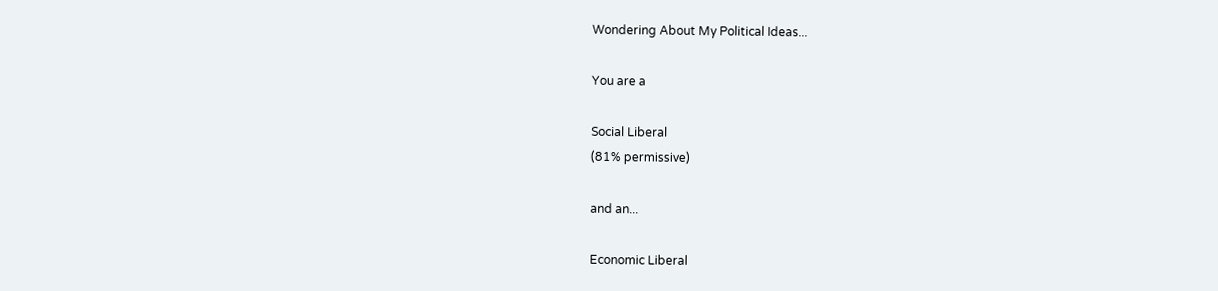Wondering About My Political Ideas...

You are a

Social Liberal
(81% permissive)

and an...

Economic Liberal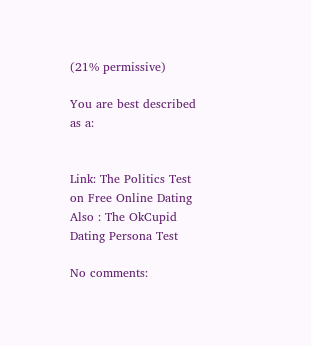(21% permissive)

You are best described as a:


Link: The Politics Test on Free Online Dating
Also : The OkCupid Dating Persona Test

No comments: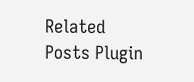Related Posts Plugin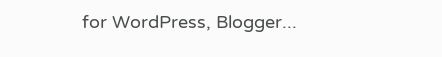for WordPress, Blogger...